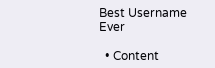Best Username Ever

  • Content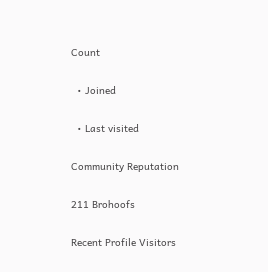Count

  • Joined

  • Last visited

Community Reputation

211 Brohoofs

Recent Profile Visitors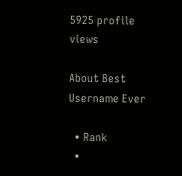5925 profile views

About Best Username Ever

  • Rank
  •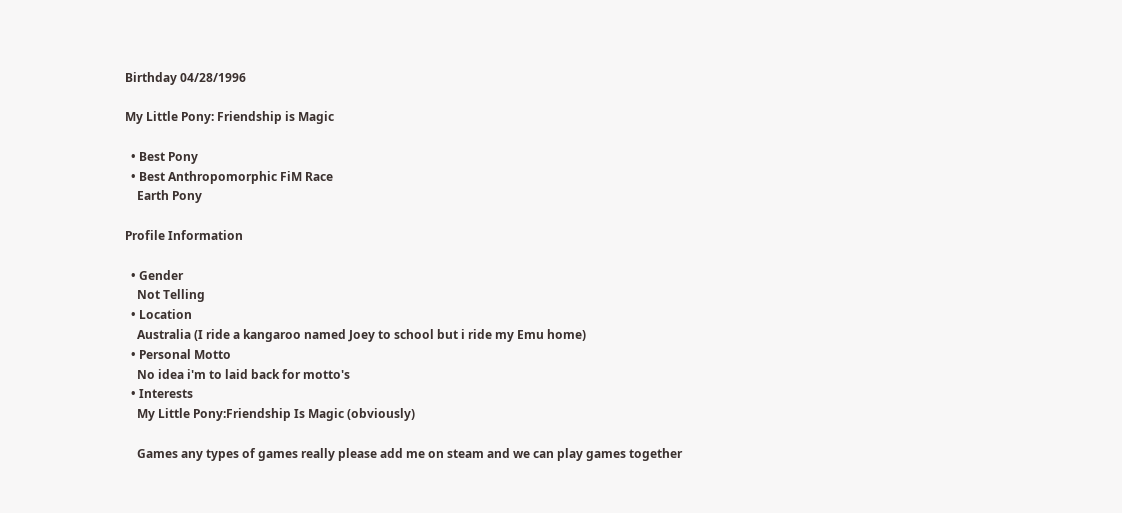Birthday 04/28/1996

My Little Pony: Friendship is Magic

  • Best Pony
  • Best Anthropomorphic FiM Race
    Earth Pony

Profile Information

  • Gender
    Not Telling
  • Location
    Australia (I ride a kangaroo named Joey to school but i ride my Emu home)
  • Personal Motto
    No idea i'm to laid back for motto's
  • Interests
    My Little Pony:Friendship Is Magic (obviously)

    Games any types of games really please add me on steam and we can play games together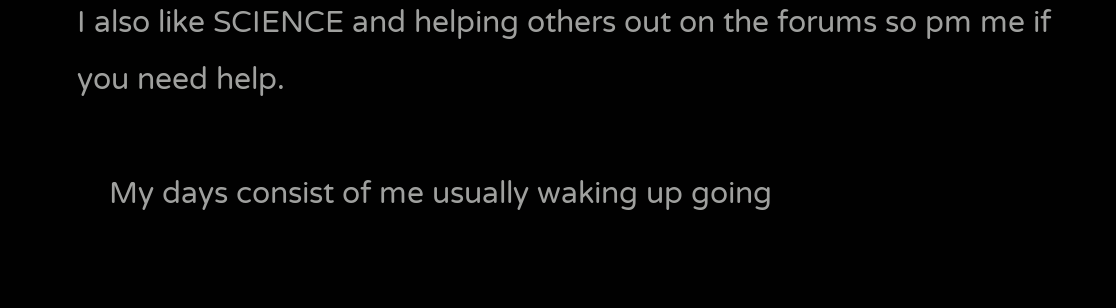I also like SCIENCE and helping others out on the forums so pm me if you need help.

    My days consist of me usually waking up going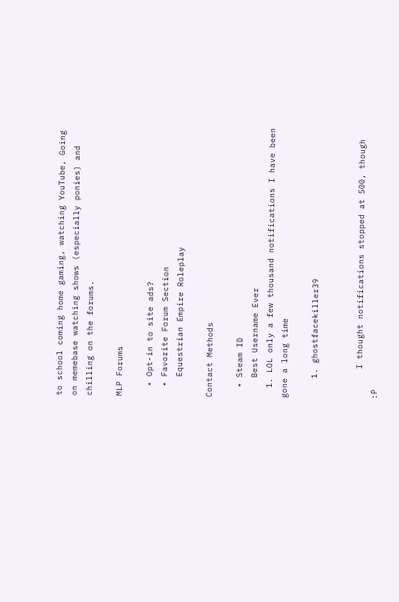to school coming home gaming, watching YouTube, Going on memebase watching shows (especially ponies) and chilling on the forums.

MLP Forums

  • Opt-in to site ads?
  • Favorite Forum Section
    Equestrian Empire Roleplay

Contact Methods

  • Steam ID
    Best Username Ever
  1. LOL only a few thousand notifications I have been gone a long time

    1. ghostfacekiller39


      I thought notifications stopped at 500, though :P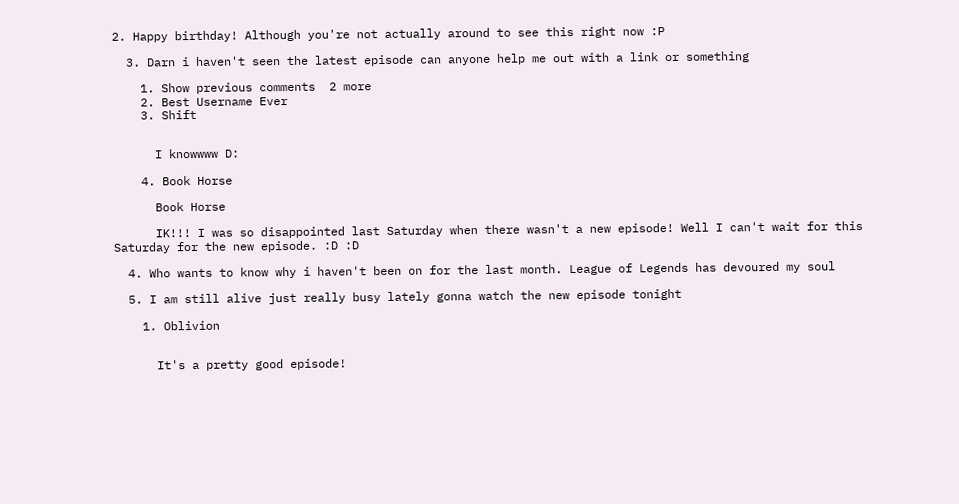2. Happy birthday! Although you're not actually around to see this right now :P

  3. Darn i haven't seen the latest episode can anyone help me out with a link or something

    1. Show previous comments  2 more
    2. Best Username Ever
    3. Shift


      I knowwww D:

    4. Book Horse

      Book Horse

      IK!!! I was so disappointed last Saturday when there wasn't a new episode! Well I can't wait for this Saturday for the new episode. :D :D

  4. Who wants to know why i haven't been on for the last month. League of Legends has devoured my soul

  5. I am still alive just really busy lately gonna watch the new episode tonight

    1. Oblivion


      It's a pretty good episode!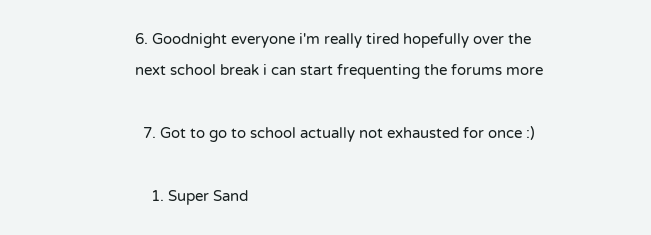6. Goodnight everyone i'm really tired hopefully over the next school break i can start frequenting the forums more

  7. Got to go to school actually not exhausted for once :)

    1. Super Sand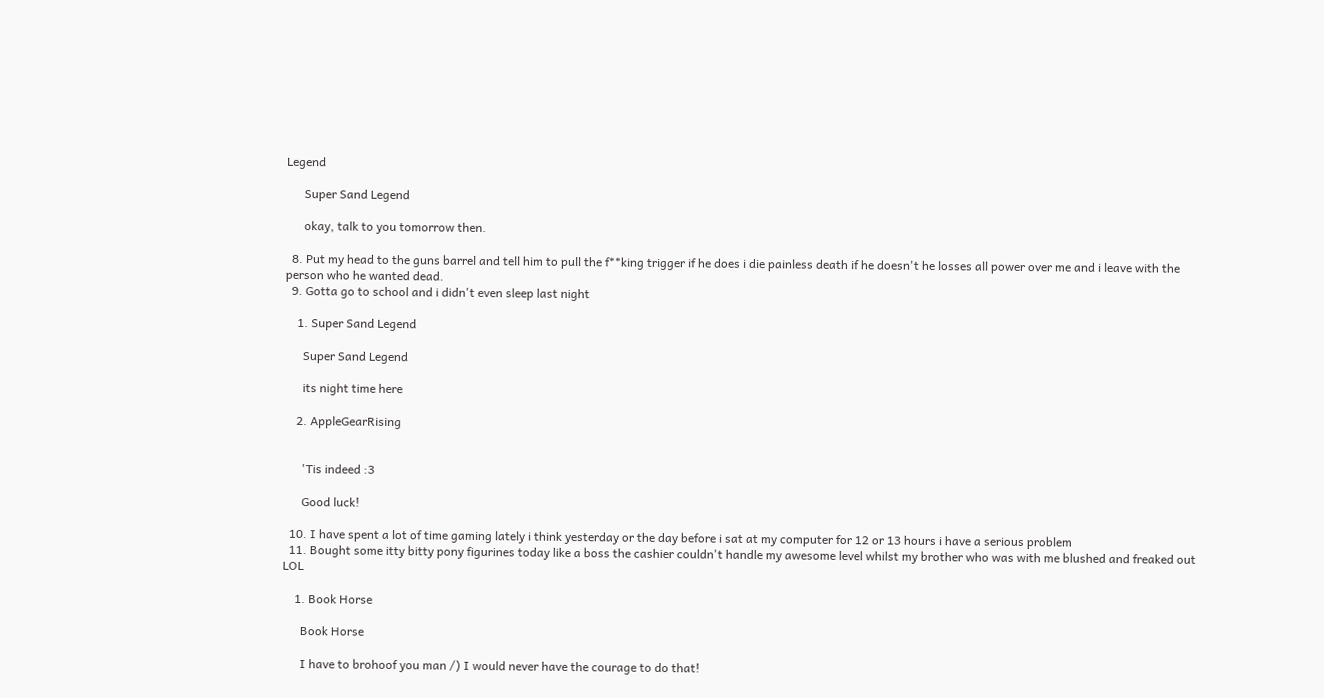Legend

      Super Sand Legend

      okay, talk to you tomorrow then.

  8. Put my head to the guns barrel and tell him to pull the f**king trigger if he does i die painless death if he doesn't he losses all power over me and i leave with the person who he wanted dead.
  9. Gotta go to school and i didn't even sleep last night

    1. Super Sand Legend

      Super Sand Legend

      its night time here

    2. AppleGearRising


      'Tis indeed :3

      Good luck!

  10. I have spent a lot of time gaming lately i think yesterday or the day before i sat at my computer for 12 or 13 hours i have a serious problem
  11. Bought some itty bitty pony figurines today like a boss the cashier couldn't handle my awesome level whilst my brother who was with me blushed and freaked out LOL

    1. Book Horse

      Book Horse

      I have to brohoof you man /) I would never have the courage to do that!